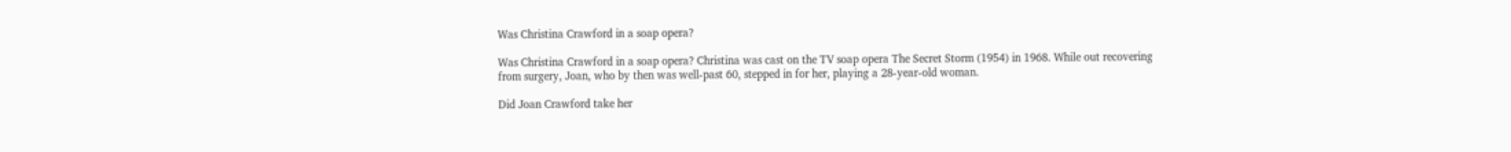Was Christina Crawford in a soap opera?

Was Christina Crawford in a soap opera? Christina was cast on the TV soap opera The Secret Storm (1954) in 1968. While out recovering from surgery, Joan, who by then was well-past 60, stepped in for her, playing a 28-year-old woman.

Did Joan Crawford take her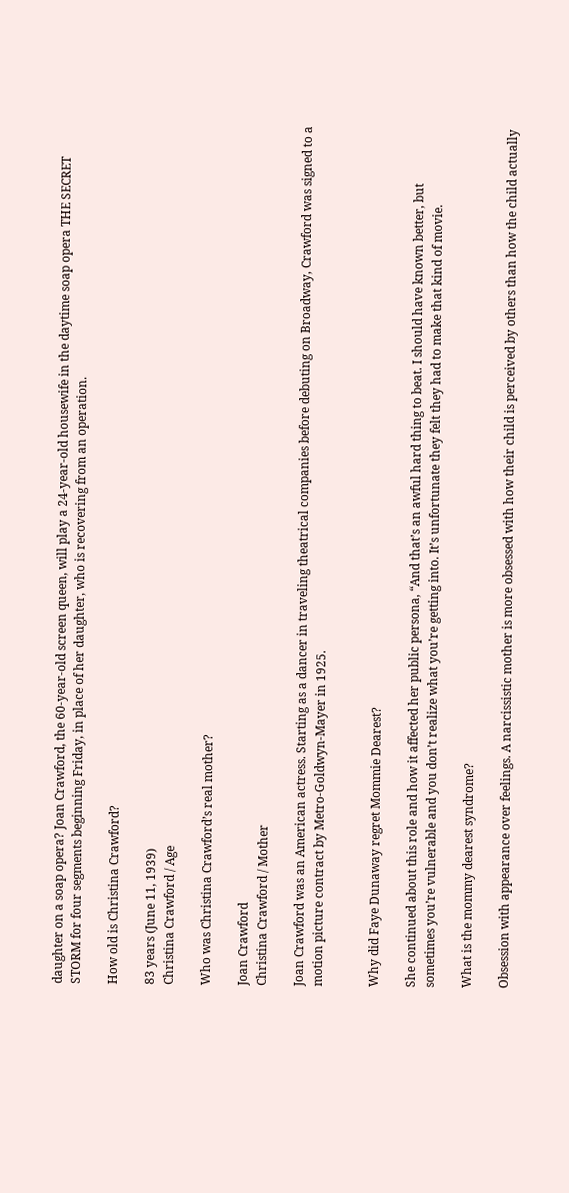daughter on a soap opera? Joan Crawford, the 60-year-old screen queen, will play a 24-year-old housewife in the daytime soap opera THE SECRET STORM for four segments beginning Friday, in place of her daughter, who is recovering from an operation.

How old is Christina Crawford?

83 years (June 11, 1939)
Christina Crawford / Age

Who was Christina Crawford’s real mother?

Joan Crawford
Christina Crawford / Mother

Joan Crawford was an American actress. Starting as a dancer in traveling theatrical companies before debuting on Broadway, Crawford was signed to a motion picture contract by Metro-Goldwyn-Mayer in 1925.


Why did Faye Dunaway regret Mommie Dearest?

She continued about this role and how it affected her public persona, “And that’s an awful hard thing to beat. I should have known better, but sometimes you’re vulnerable and you don’t realize what you’re getting into. It’s unfortunate they felt they had to make that kind of movie.

What is the mommy dearest syndrome?

Obsession with appearance over feelings. A narcissistic mother is more obsessed with how their child is perceived by others than how the child actually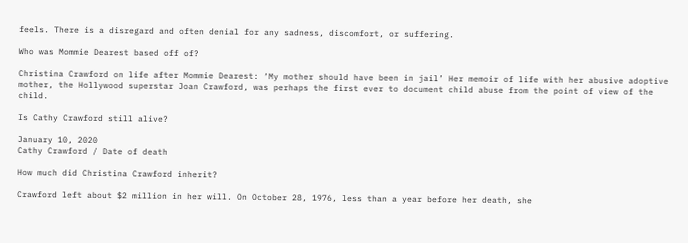feels. There is a disregard and often denial for any sadness, discomfort, or suffering.

Who was Mommie Dearest based off of?

Christina Crawford on life after Mommie Dearest: ‘My mother should have been in jail’ Her memoir of life with her abusive adoptive mother, the Hollywood superstar Joan Crawford, was perhaps the first ever to document child abuse from the point of view of the child.

Is Cathy Crawford still alive?

January 10, 2020
Cathy Crawford / Date of death

How much did Christina Crawford inherit?

Crawford left about $2 million in her will. On October 28, 1976, less than a year before her death, she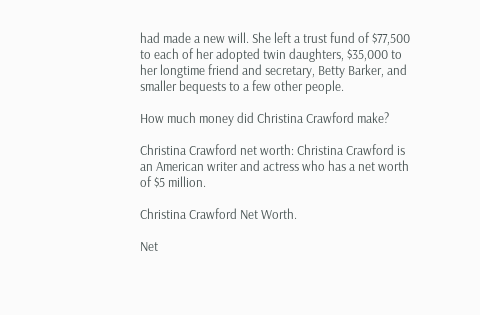had made a new will. She left a trust fund of $77,500 to each of her adopted twin daughters, $35,000 to her longtime friend and secretary, Betty Barker, and smaller bequests to a few other people.

How much money did Christina Crawford make?

Christina Crawford net worth: Christina Crawford is an American writer and actress who has a net worth of $5 million.

Christina Crawford Net Worth.

Net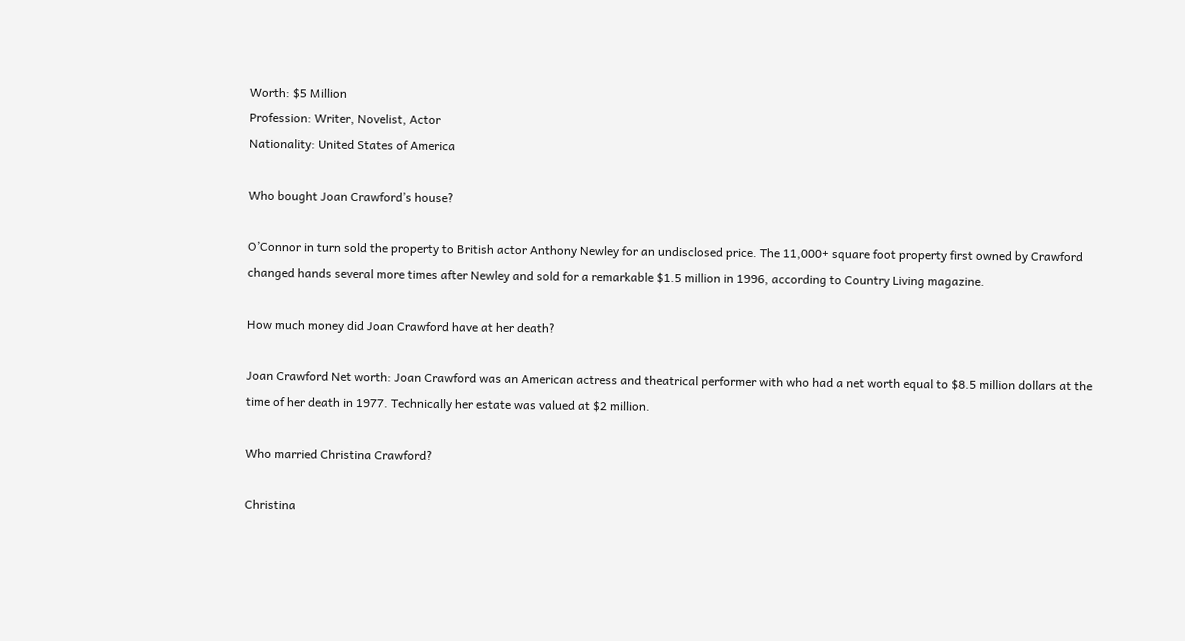Worth: $5 Million
Profession: Writer, Novelist, Actor
Nationality: United States of America

Who bought Joan Crawford’s house?

O’Connor in turn sold the property to British actor Anthony Newley for an undisclosed price. The 11,000+ square foot property first owned by Crawford changed hands several more times after Newley and sold for a remarkable $1.5 million in 1996, according to Country Living magazine.

How much money did Joan Crawford have at her death?

Joan Crawford Net worth: Joan Crawford was an American actress and theatrical performer with who had a net worth equal to $8.5 million dollars at the time of her death in 1977. Technically her estate was valued at $2 million.

Who married Christina Crawford?

Christina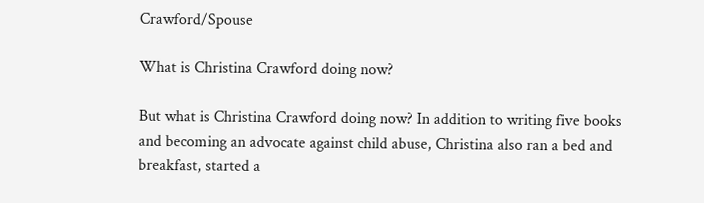Crawford/Spouse

What is Christina Crawford doing now?

But what is Christina Crawford doing now? In addition to writing five books and becoming an advocate against child abuse, Christina also ran a bed and breakfast, started a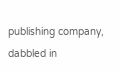publishing company, dabbled in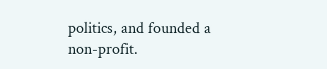politics, and founded a non-profit.